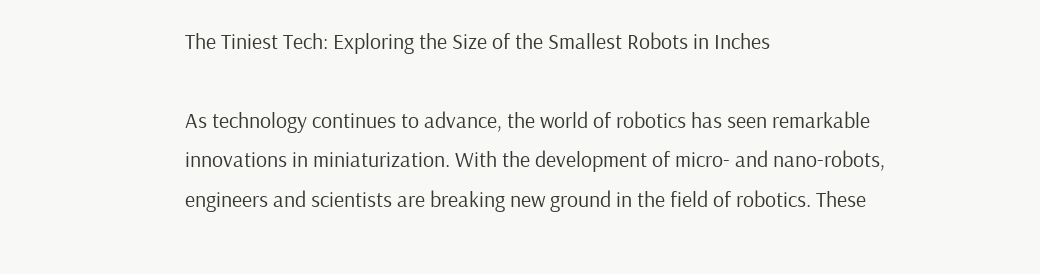The Tiniest Tech: Exploring the Size of the Smallest Robots in Inches

As technology continues to advance, the world of robotics has seen remarkable innovations in miniaturization. With the development of micro- and nano-robots, engineers and scientists are breaking new ground in the field of robotics. These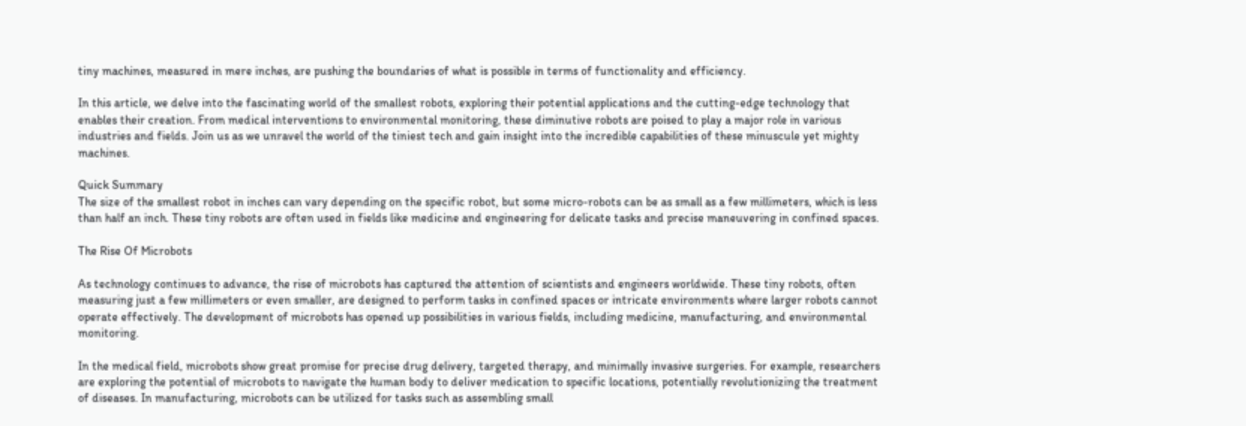tiny machines, measured in mere inches, are pushing the boundaries of what is possible in terms of functionality and efficiency.

In this article, we delve into the fascinating world of the smallest robots, exploring their potential applications and the cutting-edge technology that enables their creation. From medical interventions to environmental monitoring, these diminutive robots are poised to play a major role in various industries and fields. Join us as we unravel the world of the tiniest tech and gain insight into the incredible capabilities of these minuscule yet mighty machines.

Quick Summary
The size of the smallest robot in inches can vary depending on the specific robot, but some micro-robots can be as small as a few millimeters, which is less than half an inch. These tiny robots are often used in fields like medicine and engineering for delicate tasks and precise maneuvering in confined spaces.

The Rise Of Microbots

As technology continues to advance, the rise of microbots has captured the attention of scientists and engineers worldwide. These tiny robots, often measuring just a few millimeters or even smaller, are designed to perform tasks in confined spaces or intricate environments where larger robots cannot operate effectively. The development of microbots has opened up possibilities in various fields, including medicine, manufacturing, and environmental monitoring.

In the medical field, microbots show great promise for precise drug delivery, targeted therapy, and minimally invasive surgeries. For example, researchers are exploring the potential of microbots to navigate the human body to deliver medication to specific locations, potentially revolutionizing the treatment of diseases. In manufacturing, microbots can be utilized for tasks such as assembling small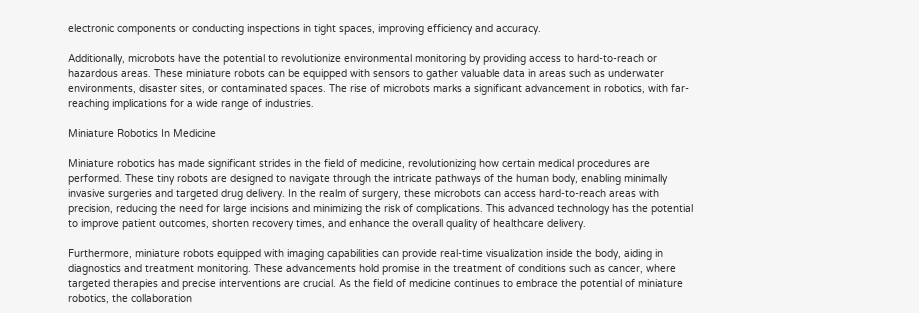electronic components or conducting inspections in tight spaces, improving efficiency and accuracy.

Additionally, microbots have the potential to revolutionize environmental monitoring by providing access to hard-to-reach or hazardous areas. These miniature robots can be equipped with sensors to gather valuable data in areas such as underwater environments, disaster sites, or contaminated spaces. The rise of microbots marks a significant advancement in robotics, with far-reaching implications for a wide range of industries.

Miniature Robotics In Medicine

Miniature robotics has made significant strides in the field of medicine, revolutionizing how certain medical procedures are performed. These tiny robots are designed to navigate through the intricate pathways of the human body, enabling minimally invasive surgeries and targeted drug delivery. In the realm of surgery, these microbots can access hard-to-reach areas with precision, reducing the need for large incisions and minimizing the risk of complications. This advanced technology has the potential to improve patient outcomes, shorten recovery times, and enhance the overall quality of healthcare delivery.

Furthermore, miniature robots equipped with imaging capabilities can provide real-time visualization inside the body, aiding in diagnostics and treatment monitoring. These advancements hold promise in the treatment of conditions such as cancer, where targeted therapies and precise interventions are crucial. As the field of medicine continues to embrace the potential of miniature robotics, the collaboration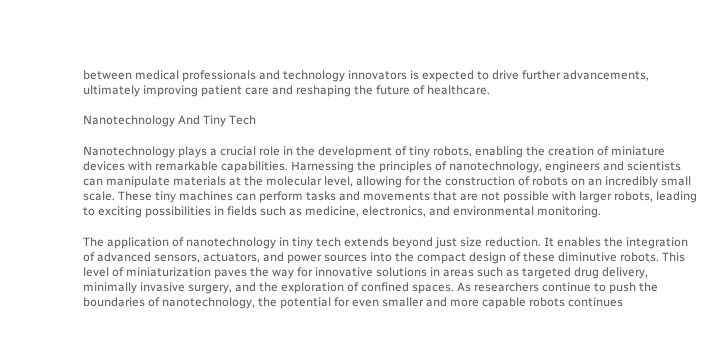between medical professionals and technology innovators is expected to drive further advancements, ultimately improving patient care and reshaping the future of healthcare.

Nanotechnology And Tiny Tech

Nanotechnology plays a crucial role in the development of tiny robots, enabling the creation of miniature devices with remarkable capabilities. Harnessing the principles of nanotechnology, engineers and scientists can manipulate materials at the molecular level, allowing for the construction of robots on an incredibly small scale. These tiny machines can perform tasks and movements that are not possible with larger robots, leading to exciting possibilities in fields such as medicine, electronics, and environmental monitoring.

The application of nanotechnology in tiny tech extends beyond just size reduction. It enables the integration of advanced sensors, actuators, and power sources into the compact design of these diminutive robots. This level of miniaturization paves the way for innovative solutions in areas such as targeted drug delivery, minimally invasive surgery, and the exploration of confined spaces. As researchers continue to push the boundaries of nanotechnology, the potential for even smaller and more capable robots continues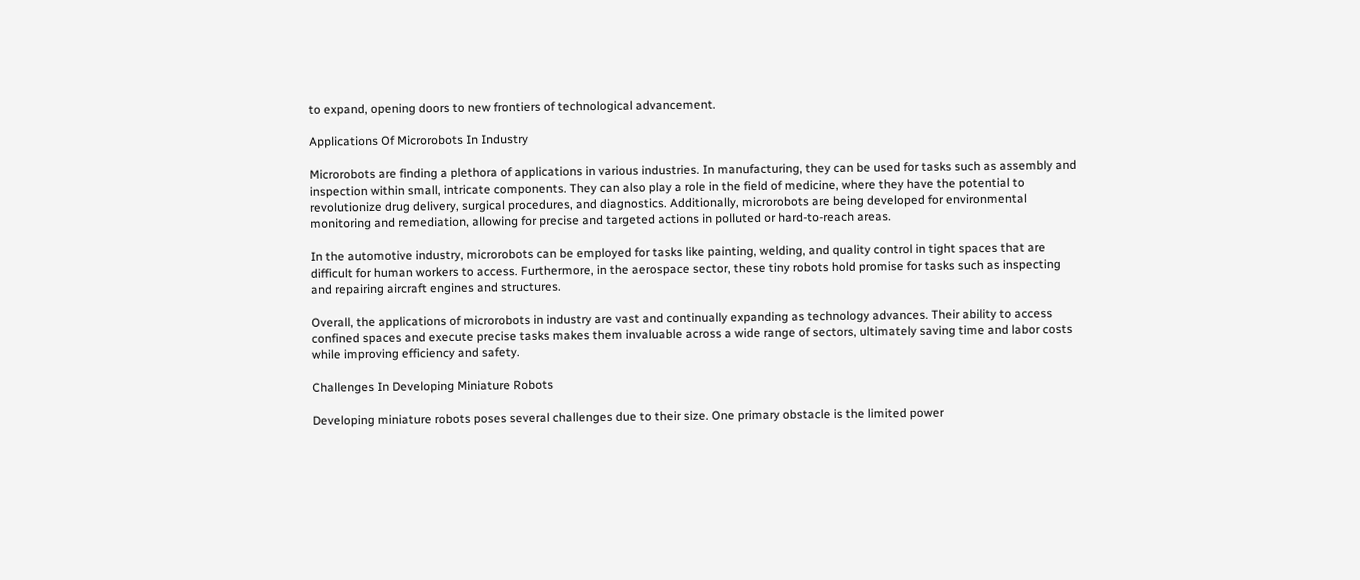to expand, opening doors to new frontiers of technological advancement.

Applications Of Microrobots In Industry

Microrobots are finding a plethora of applications in various industries. In manufacturing, they can be used for tasks such as assembly and inspection within small, intricate components. They can also play a role in the field of medicine, where they have the potential to revolutionize drug delivery, surgical procedures, and diagnostics. Additionally, microrobots are being developed for environmental monitoring and remediation, allowing for precise and targeted actions in polluted or hard-to-reach areas.

In the automotive industry, microrobots can be employed for tasks like painting, welding, and quality control in tight spaces that are difficult for human workers to access. Furthermore, in the aerospace sector, these tiny robots hold promise for tasks such as inspecting and repairing aircraft engines and structures.

Overall, the applications of microrobots in industry are vast and continually expanding as technology advances. Their ability to access confined spaces and execute precise tasks makes them invaluable across a wide range of sectors, ultimately saving time and labor costs while improving efficiency and safety.

Challenges In Developing Miniature Robots

Developing miniature robots poses several challenges due to their size. One primary obstacle is the limited power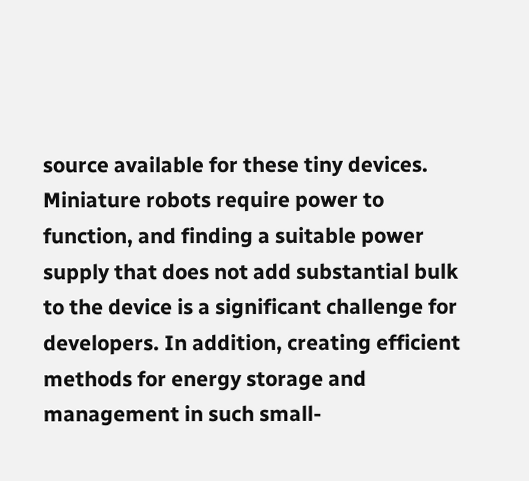source available for these tiny devices. Miniature robots require power to function, and finding a suitable power supply that does not add substantial bulk to the device is a significant challenge for developers. In addition, creating efficient methods for energy storage and management in such small-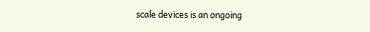scale devices is an ongoing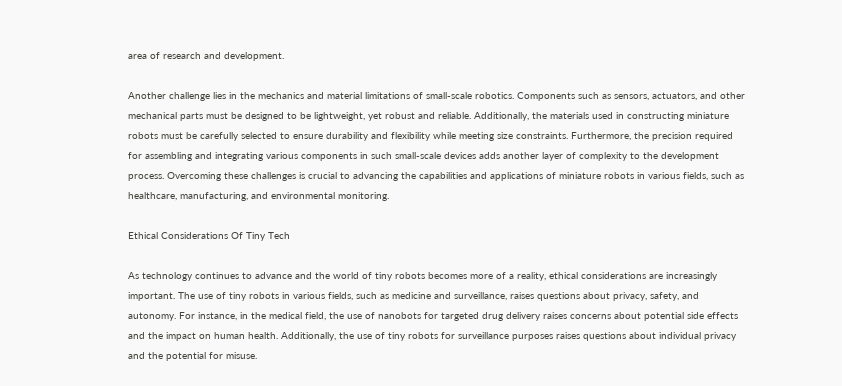area of research and development.

Another challenge lies in the mechanics and material limitations of small-scale robotics. Components such as sensors, actuators, and other mechanical parts must be designed to be lightweight, yet robust and reliable. Additionally, the materials used in constructing miniature robots must be carefully selected to ensure durability and flexibility while meeting size constraints. Furthermore, the precision required for assembling and integrating various components in such small-scale devices adds another layer of complexity to the development process. Overcoming these challenges is crucial to advancing the capabilities and applications of miniature robots in various fields, such as healthcare, manufacturing, and environmental monitoring.

Ethical Considerations Of Tiny Tech

As technology continues to advance and the world of tiny robots becomes more of a reality, ethical considerations are increasingly important. The use of tiny robots in various fields, such as medicine and surveillance, raises questions about privacy, safety, and autonomy. For instance, in the medical field, the use of nanobots for targeted drug delivery raises concerns about potential side effects and the impact on human health. Additionally, the use of tiny robots for surveillance purposes raises questions about individual privacy and the potential for misuse.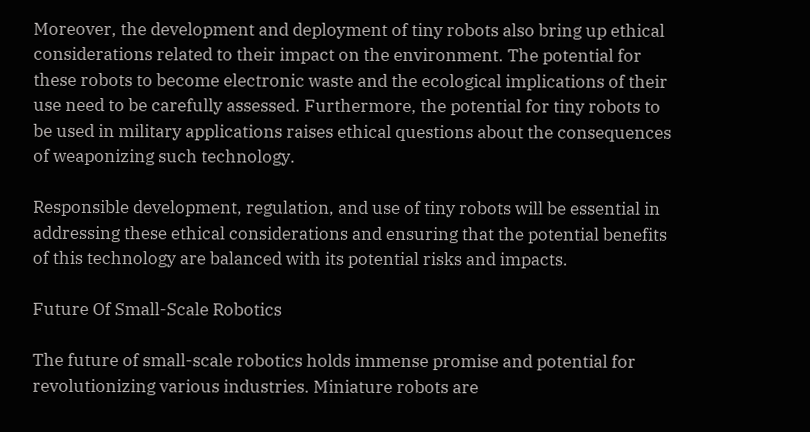Moreover, the development and deployment of tiny robots also bring up ethical considerations related to their impact on the environment. The potential for these robots to become electronic waste and the ecological implications of their use need to be carefully assessed. Furthermore, the potential for tiny robots to be used in military applications raises ethical questions about the consequences of weaponizing such technology.

Responsible development, regulation, and use of tiny robots will be essential in addressing these ethical considerations and ensuring that the potential benefits of this technology are balanced with its potential risks and impacts.

Future Of Small-Scale Robotics

The future of small-scale robotics holds immense promise and potential for revolutionizing various industries. Miniature robots are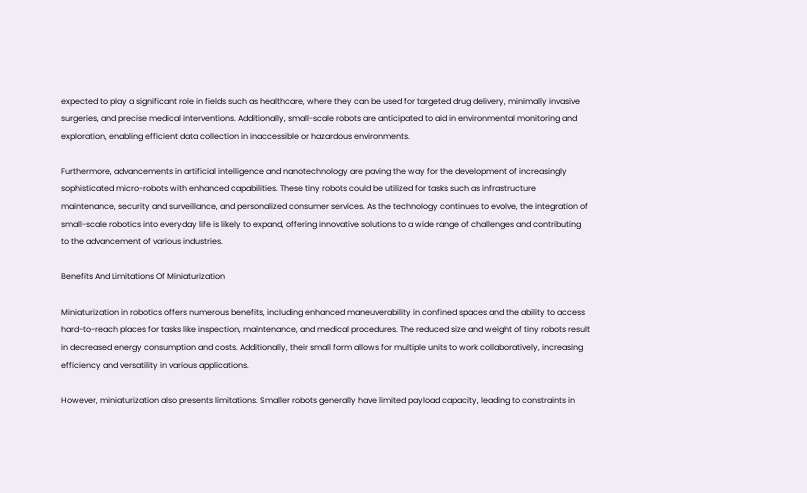expected to play a significant role in fields such as healthcare, where they can be used for targeted drug delivery, minimally invasive surgeries, and precise medical interventions. Additionally, small-scale robots are anticipated to aid in environmental monitoring and exploration, enabling efficient data collection in inaccessible or hazardous environments.

Furthermore, advancements in artificial intelligence and nanotechnology are paving the way for the development of increasingly sophisticated micro-robots with enhanced capabilities. These tiny robots could be utilized for tasks such as infrastructure maintenance, security and surveillance, and personalized consumer services. As the technology continues to evolve, the integration of small-scale robotics into everyday life is likely to expand, offering innovative solutions to a wide range of challenges and contributing to the advancement of various industries.

Benefits And Limitations Of Miniaturization

Miniaturization in robotics offers numerous benefits, including enhanced maneuverability in confined spaces and the ability to access hard-to-reach places for tasks like inspection, maintenance, and medical procedures. The reduced size and weight of tiny robots result in decreased energy consumption and costs. Additionally, their small form allows for multiple units to work collaboratively, increasing efficiency and versatility in various applications.

However, miniaturization also presents limitations. Smaller robots generally have limited payload capacity, leading to constraints in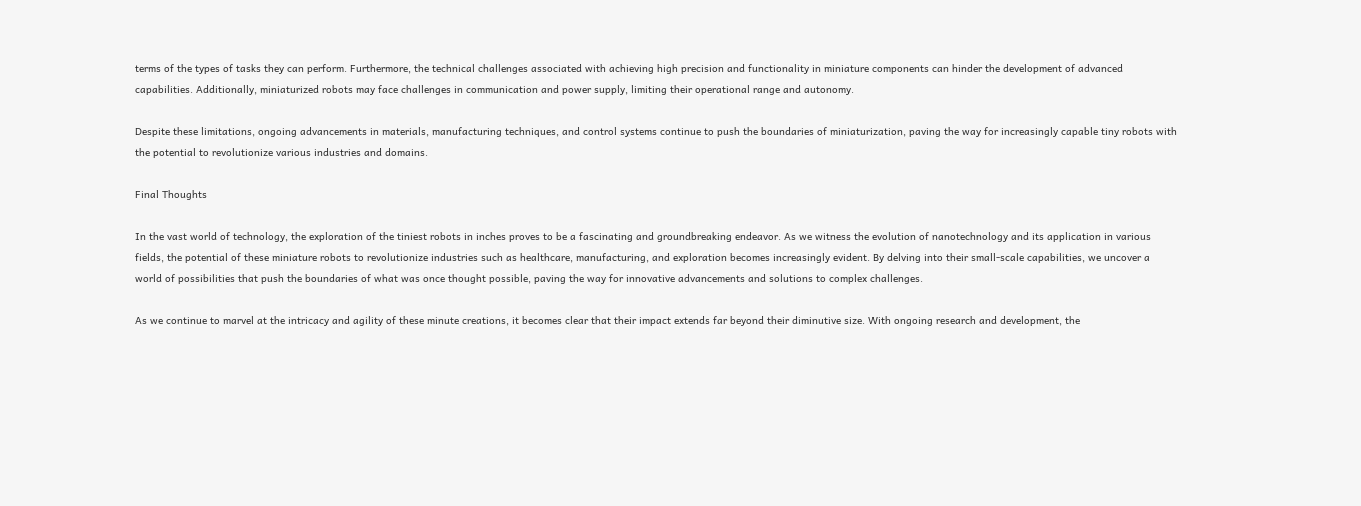terms of the types of tasks they can perform. Furthermore, the technical challenges associated with achieving high precision and functionality in miniature components can hinder the development of advanced capabilities. Additionally, miniaturized robots may face challenges in communication and power supply, limiting their operational range and autonomy.

Despite these limitations, ongoing advancements in materials, manufacturing techniques, and control systems continue to push the boundaries of miniaturization, paving the way for increasingly capable tiny robots with the potential to revolutionize various industries and domains.

Final Thoughts

In the vast world of technology, the exploration of the tiniest robots in inches proves to be a fascinating and groundbreaking endeavor. As we witness the evolution of nanotechnology and its application in various fields, the potential of these miniature robots to revolutionize industries such as healthcare, manufacturing, and exploration becomes increasingly evident. By delving into their small-scale capabilities, we uncover a world of possibilities that push the boundaries of what was once thought possible, paving the way for innovative advancements and solutions to complex challenges.

As we continue to marvel at the intricacy and agility of these minute creations, it becomes clear that their impact extends far beyond their diminutive size. With ongoing research and development, the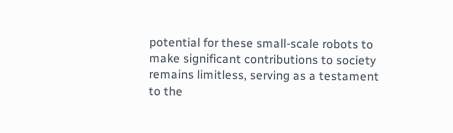potential for these small-scale robots to make significant contributions to society remains limitless, serving as a testament to the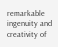remarkable ingenuity and creativity of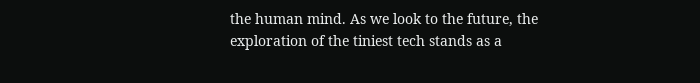the human mind. As we look to the future, the exploration of the tiniest tech stands as a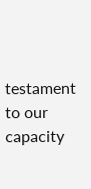testament to our capacity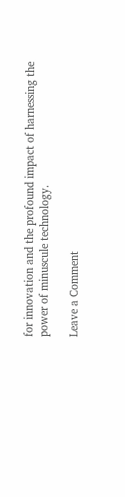for innovation and the profound impact of harnessing the power of minuscule technology.

Leave a Comment